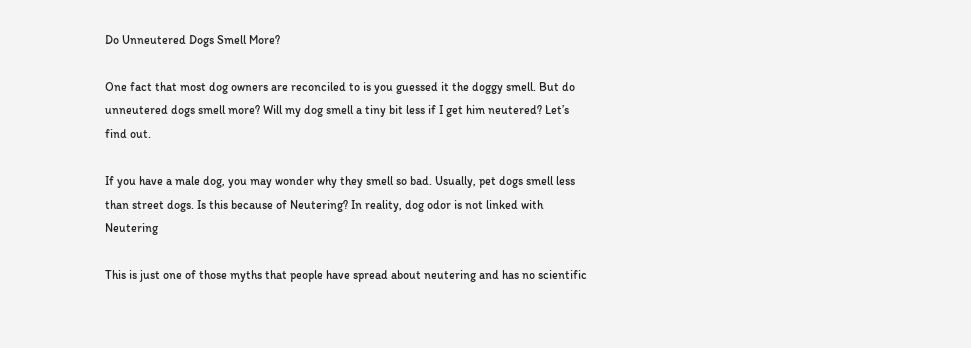Do Unneutered Dogs Smell More?

One fact that most dog owners are reconciled to is you guessed it the doggy smell. But do unneutered dogs smell more? Will my dog smell a tiny bit less if I get him neutered? Let’s find out.

If you have a male dog, you may wonder why they smell so bad. Usually, pet dogs smell less than street dogs. Is this because of Neutering? In reality, dog odor is not linked with Neutering

This is just one of those myths that people have spread about neutering and has no scientific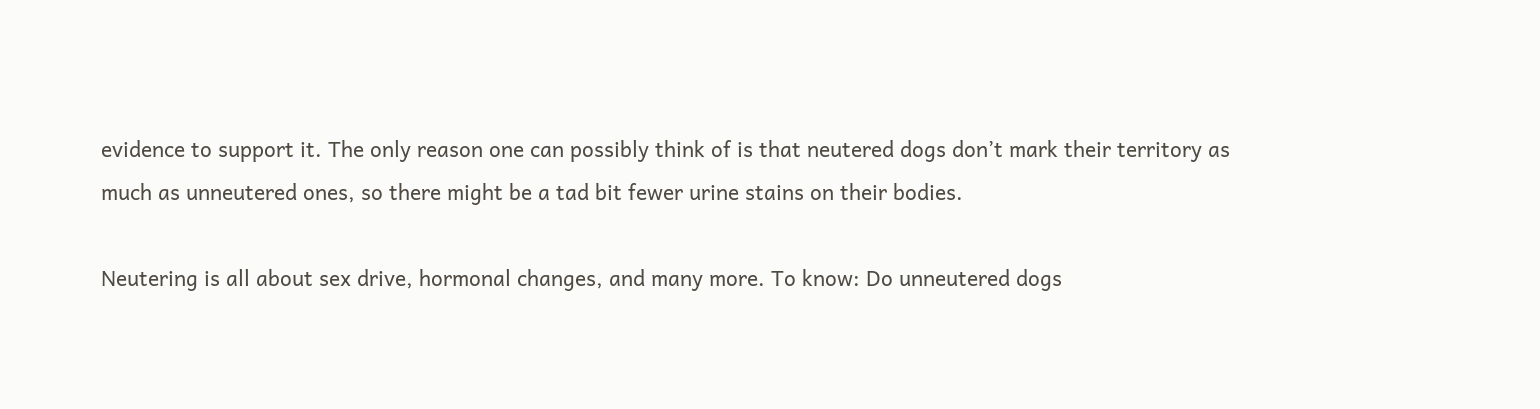evidence to support it. The only reason one can possibly think of is that neutered dogs don’t mark their territory as much as unneutered ones, so there might be a tad bit fewer urine stains on their bodies.

Neutering is all about sex drive, hormonal changes, and many more. To know: Do unneutered dogs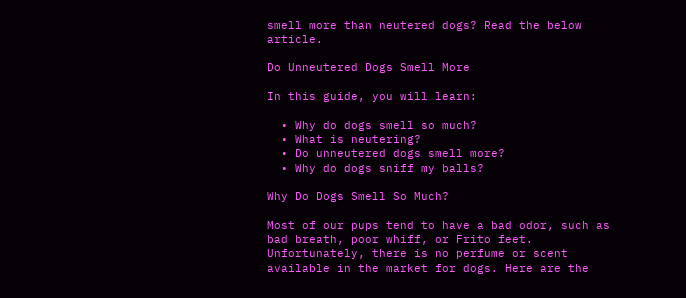smell more than neutered dogs? Read the below article.

Do Unneutered Dogs Smell More

In this guide, you will learn:

  • Why do dogs smell so much?
  • What is neutering?
  • Do unneutered dogs smell more?
  • Why do dogs sniff my balls?

Why Do Dogs Smell So Much?

Most of our pups tend to have a bad odor, such as bad breath, poor whiff, or Frito feet. Unfortunately, there is no perfume or scent available in the market for dogs. Here are the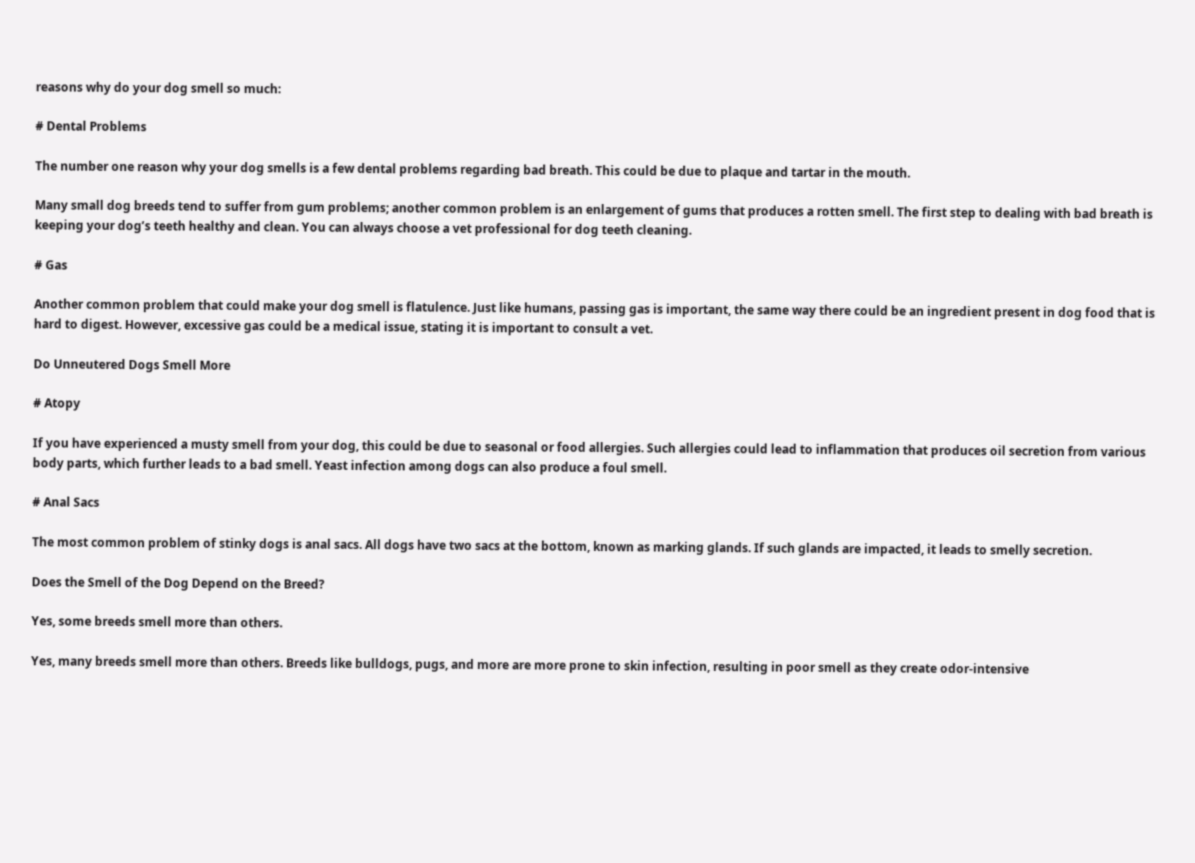reasons why do your dog smell so much:

# Dental Problems

The number one reason why your dog smells is a few dental problems regarding bad breath. This could be due to plaque and tartar in the mouth.

Many small dog breeds tend to suffer from gum problems; another common problem is an enlargement of gums that produces a rotten smell. The first step to dealing with bad breath is keeping your dog’s teeth healthy and clean. You can always choose a vet professional for dog teeth cleaning.

# Gas

Another common problem that could make your dog smell is flatulence. Just like humans, passing gas is important, the same way there could be an ingredient present in dog food that is hard to digest. However, excessive gas could be a medical issue, stating it is important to consult a vet.

Do Unneutered Dogs Smell More

# Atopy

If you have experienced a musty smell from your dog, this could be due to seasonal or food allergies. Such allergies could lead to inflammation that produces oil secretion from various body parts, which further leads to a bad smell. Yeast infection among dogs can also produce a foul smell.

# Anal Sacs

The most common problem of stinky dogs is anal sacs. All dogs have two sacs at the bottom, known as marking glands. If such glands are impacted, it leads to smelly secretion.

Does the Smell of the Dog Depend on the Breed?

Yes, some breeds smell more than others.

Yes, many breeds smell more than others. Breeds like bulldogs, pugs, and more are more prone to skin infection, resulting in poor smell as they create odor-intensive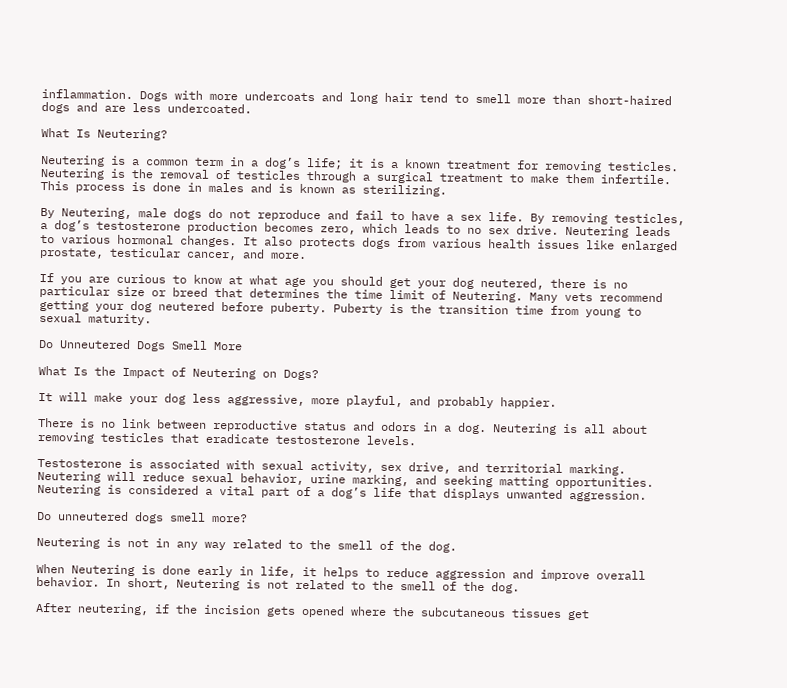inflammation. Dogs with more undercoats and long hair tend to smell more than short-haired dogs and are less undercoated.

What Is Neutering?

Neutering is a common term in a dog’s life; it is a known treatment for removing testicles. Neutering is the removal of testicles through a surgical treatment to make them infertile. This process is done in males and is known as sterilizing.

By Neutering, male dogs do not reproduce and fail to have a sex life. By removing testicles, a dog’s testosterone production becomes zero, which leads to no sex drive. Neutering leads to various hormonal changes. It also protects dogs from various health issues like enlarged prostate, testicular cancer, and more.

If you are curious to know at what age you should get your dog neutered, there is no particular size or breed that determines the time limit of Neutering. Many vets recommend getting your dog neutered before puberty. Puberty is the transition time from young to sexual maturity.

Do Unneutered Dogs Smell More

What Is the Impact of Neutering on Dogs?

It will make your dog less aggressive, more playful, and probably happier.

There is no link between reproductive status and odors in a dog. Neutering is all about removing testicles that eradicate testosterone levels.

Testosterone is associated with sexual activity, sex drive, and territorial marking. Neutering will reduce sexual behavior, urine marking, and seeking matting opportunities. Neutering is considered a vital part of a dog’s life that displays unwanted aggression.

Do unneutered dogs smell more?

Neutering is not in any way related to the smell of the dog.

When Neutering is done early in life, it helps to reduce aggression and improve overall behavior. In short, Neutering is not related to the smell of the dog.

After neutering, if the incision gets opened where the subcutaneous tissues get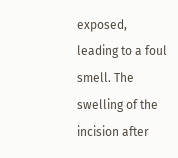exposed, leading to a foul smell. The swelling of the incision after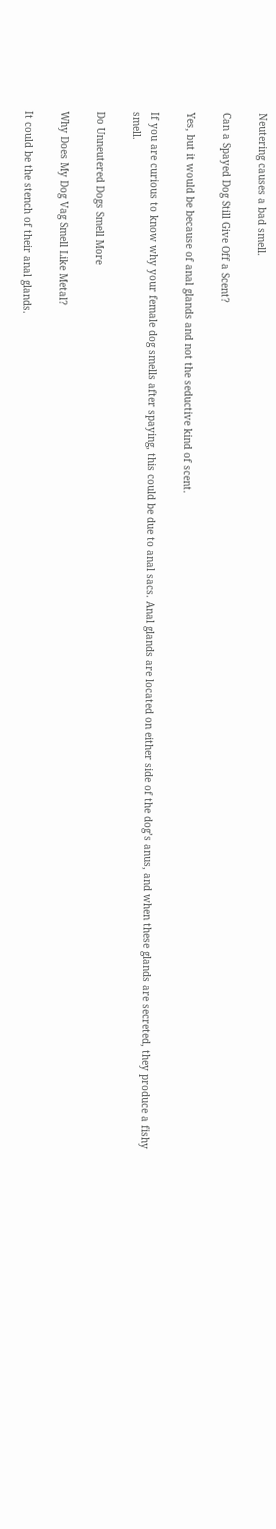Neutering causes a bad smell.

Can a Spayed Dog Still Give Off a Scent?

Yes, but it would be because of anal glands and not the seductive kind of scent.

If you are curious to know why your female dog smells after spaying, this could be due to anal sacs. Anal glands are located on either side of the dog’s anus, and when these glands are secreted, they produce a fishy smell.

Do Unneutered Dogs Smell More

Why Does My Dog Vag Smell Like Metal?

It could be the stench of their anal glands.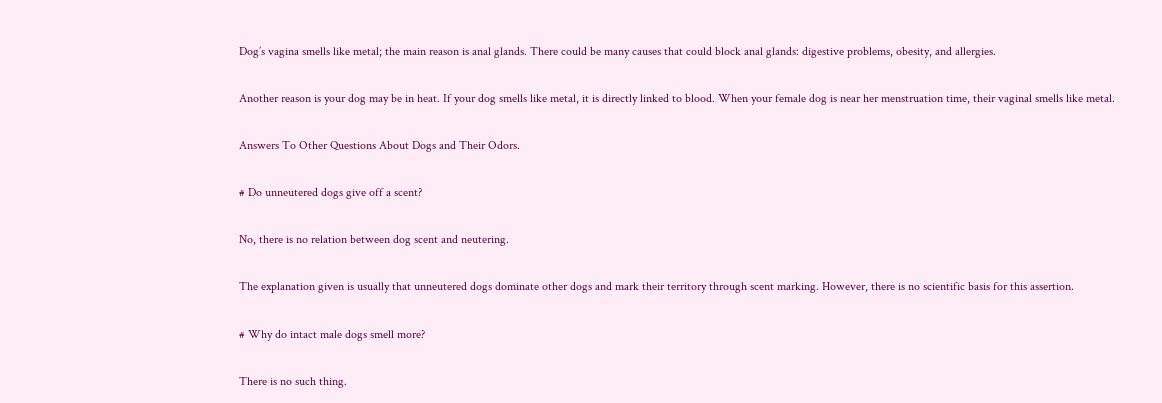Dog’s vagina smells like metal; the main reason is anal glands. There could be many causes that could block anal glands: digestive problems, obesity, and allergies.

Another reason is your dog may be in heat. If your dog smells like metal, it is directly linked to blood. When your female dog is near her menstruation time, their vaginal smells like metal.

Answers To Other Questions About Dogs and Their Odors.

# Do unneutered dogs give off a scent?

No, there is no relation between dog scent and neutering.

The explanation given is usually that unneutered dogs dominate other dogs and mark their territory through scent marking. However, there is no scientific basis for this assertion.

# Why do intact male dogs smell more?

There is no such thing.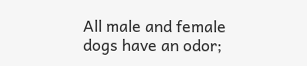All male and female dogs have an odor;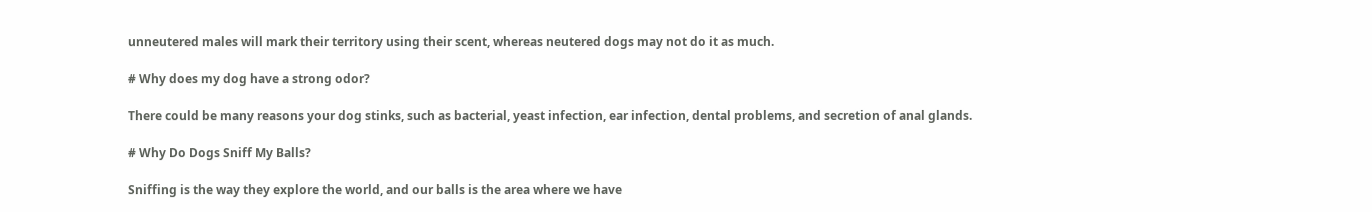unneutered males will mark their territory using their scent, whereas neutered dogs may not do it as much.

# Why does my dog have a strong odor?

There could be many reasons your dog stinks, such as bacterial, yeast infection, ear infection, dental problems, and secretion of anal glands.

# Why Do Dogs Sniff My Balls?

Sniffing is the way they explore the world, and our balls is the area where we have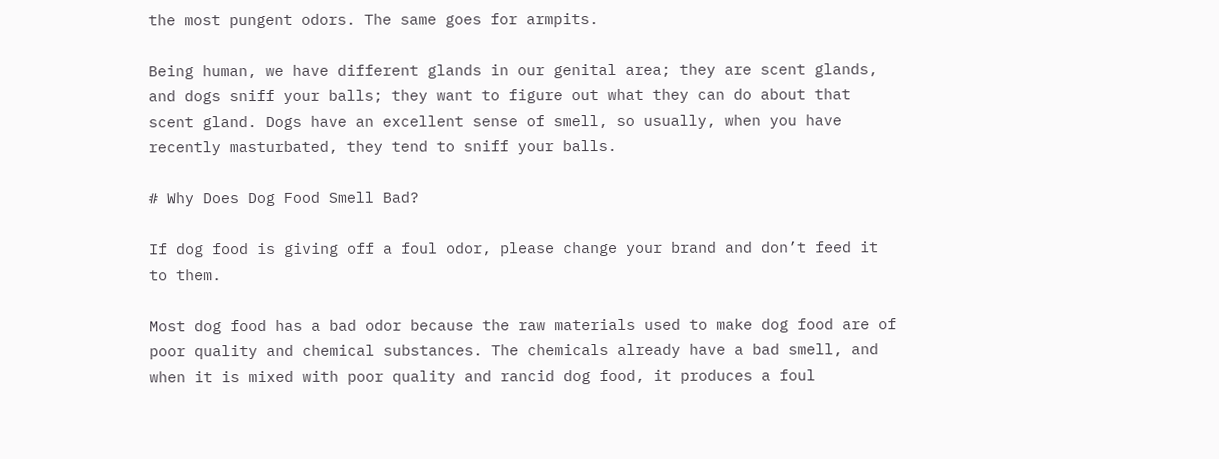the most pungent odors. The same goes for armpits.

Being human, we have different glands in our genital area; they are scent glands, and dogs sniff your balls; they want to figure out what they can do about that scent gland. Dogs have an excellent sense of smell, so usually, when you have recently masturbated, they tend to sniff your balls.

# Why Does Dog Food Smell Bad?

If dog food is giving off a foul odor, please change your brand and don’t feed it to them.

Most dog food has a bad odor because the raw materials used to make dog food are of poor quality and chemical substances. The chemicals already have a bad smell, and when it is mixed with poor quality and rancid dog food, it produces a foul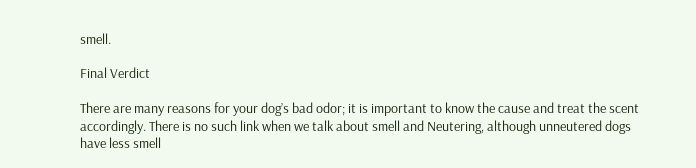smell.

Final Verdict

There are many reasons for your dog’s bad odor; it is important to know the cause and treat the scent accordingly. There is no such link when we talk about smell and Neutering, although unneutered dogs have less smell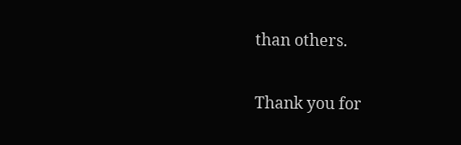than others.

Thank you for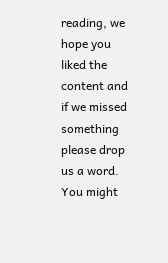reading, we hope you liked the content and if we missed something please drop us a word. You might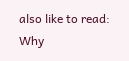also like to read: Why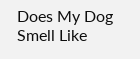Does My Dog Smell Like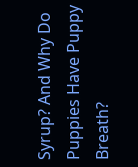Syrup? And Why Do Puppies Have Puppy Breath?